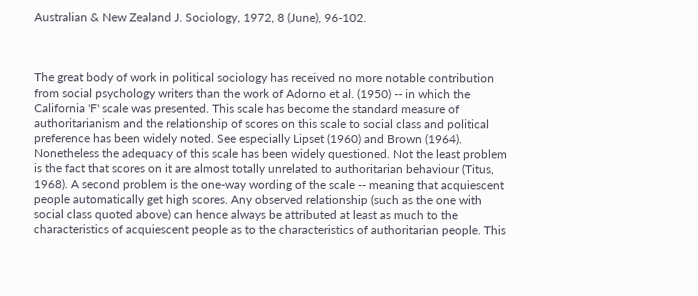Australian & New Zealand J. Sociology, 1972, 8 (June), 96-102.



The great body of work in political sociology has received no more notable contribution from social psychology writers than the work of Adorno et al. (1950) -- in which the California 'F' scale was presented. This scale has become the standard measure of authoritarianism and the relationship of scores on this scale to social class and political preference has been widely noted. See especially Lipset (1960) and Brown (1964). Nonetheless the adequacy of this scale has been widely questioned. Not the least problem is the fact that scores on it are almost totally unrelated to authoritarian behaviour (Titus, 1968). A second problem is the one-way wording of the scale -- meaning that acquiescent people automatically get high scores. Any observed relationship (such as the one with social class quoted above) can hence always be attributed at least as much to the characteristics of acquiescent people as to the characteristics of authoritarian people. This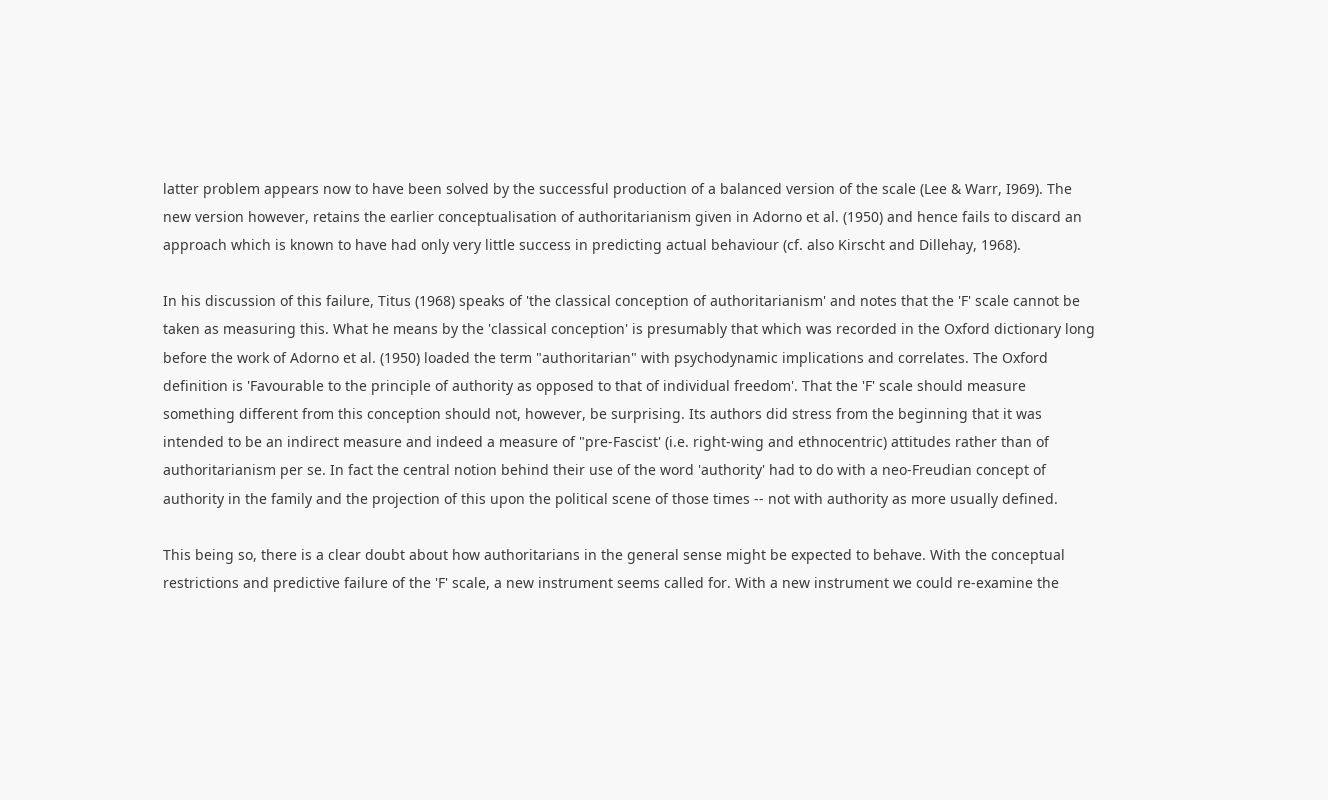latter problem appears now to have been solved by the successful production of a balanced version of the scale (Lee & Warr, I969). The new version however, retains the earlier conceptualisation of authoritarianism given in Adorno et al. (1950) and hence fails to discard an approach which is known to have had only very little success in predicting actual behaviour (cf. also Kirscht and Dillehay, 1968).

In his discussion of this failure, Titus (1968) speaks of 'the classical conception of authoritarianism' and notes that the 'F' scale cannot be taken as measuring this. What he means by the 'classical conception' is presumably that which was recorded in the Oxford dictionary long before the work of Adorno et al. (1950) loaded the term "authoritarian" with psychodynamic implications and correlates. The Oxford definition is 'Favourable to the principle of authority as opposed to that of individual freedom'. That the 'F' scale should measure something different from this conception should not, however, be surprising. Its authors did stress from the beginning that it was intended to be an indirect measure and indeed a measure of "pre-Fascist' (i.e. right-wing and ethnocentric) attitudes rather than of authoritarianism per se. In fact the central notion behind their use of the word 'authority' had to do with a neo-Freudian concept of authority in the family and the projection of this upon the political scene of those times -- not with authority as more usually defined.

This being so, there is a clear doubt about how authoritarians in the general sense might be expected to behave. With the conceptual restrictions and predictive failure of the 'F' scale, a new instrument seems called for. With a new instrument we could re-examine the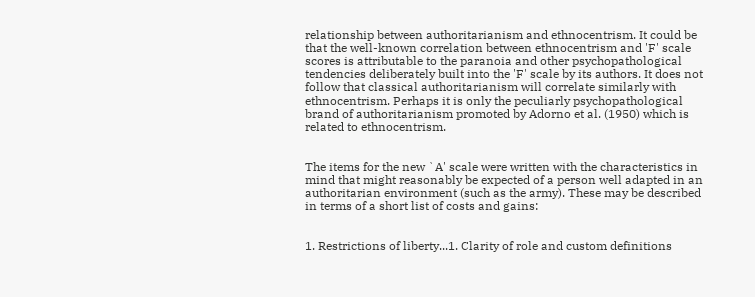relationship between authoritarianism and ethnocentrism. It could be that the well-known correlation between ethnocentrism and 'F' scale scores is attributable to the paranoia and other psychopathological tendencies deliberately built into the 'F' scale by its authors. It does not follow that classical authoritarianism will correlate similarly with ethnocentrism. Perhaps it is only the peculiarly psychopathological brand of authoritarianism promoted by Adorno et al. (1950) which is related to ethnocentrism.


The items for the new `A' scale were written with the characteristics in mind that might reasonably be expected of a person well adapted in an authoritarian environment (such as the army). These may be described in terms of a short list of costs and gains:


1. Restrictions of liberty...1. Clarity of role and custom definitions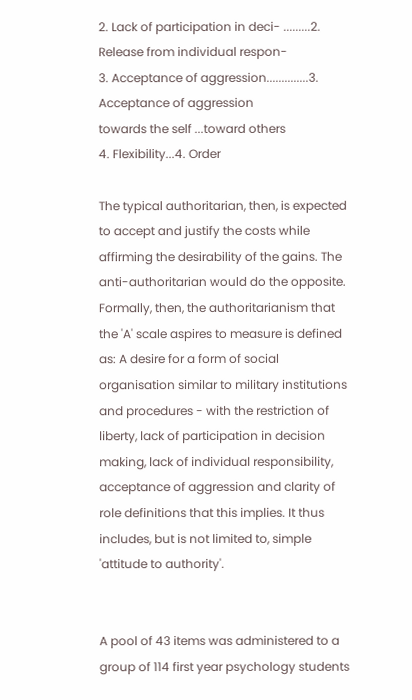2. Lack of participation in deci- .........2. Release from individual respon-
3. Acceptance of aggression..............3. Acceptance of aggression
towards the self ...toward others
4. Flexibility...4. Order

The typical authoritarian, then, is expected to accept and justify the costs while affirming the desirability of the gains. The anti-authoritarian would do the opposite. Formally, then, the authoritarianism that the 'A' scale aspires to measure is defined as: A desire for a form of social organisation similar to military institutions and procedures - with the restriction of liberty, lack of participation in decision making, lack of individual responsibility, acceptance of aggression and clarity of role definitions that this implies. It thus includes, but is not limited to, simple 'attitude to authority'.


A pool of 43 items was administered to a group of 114 first year psychology students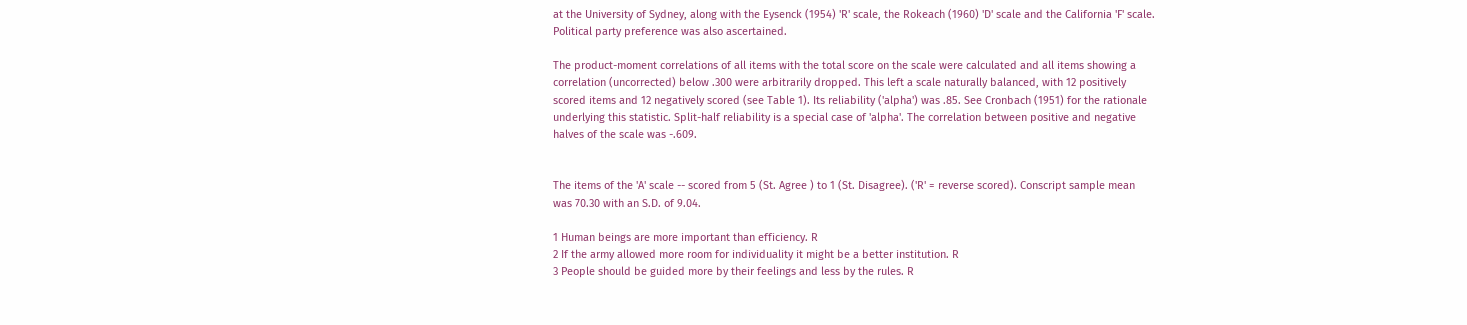at the University of Sydney, along with the Eysenck (1954) 'R' scale, the Rokeach (1960) 'D' scale and the California 'F' scale. Political party preference was also ascertained.

The product-moment correlations of all items with the total score on the scale were calculated and all items showing a correlation (uncorrected) below .300 were arbitrarily dropped. This left a scale naturally balanced, with 12 positively scored items and 12 negatively scored (see Table 1). Its reliability ('alpha') was .85. See Cronbach (1951) for the rationale underlying this statistic. Split-half reliability is a special case of 'alpha'. The correlation between positive and negative halves of the scale was -.609.


The items of the 'A' scale -- scored from 5 (St. Agree ) to 1 (St. Disagree). ('R' = reverse scored). Conscript sample mean was 70.30 with an S.D. of 9.04.

1 Human beings are more important than efficiency. R
2 If the army allowed more room for individuality it might be a better institution. R
3 People should be guided more by their feelings and less by the rules. R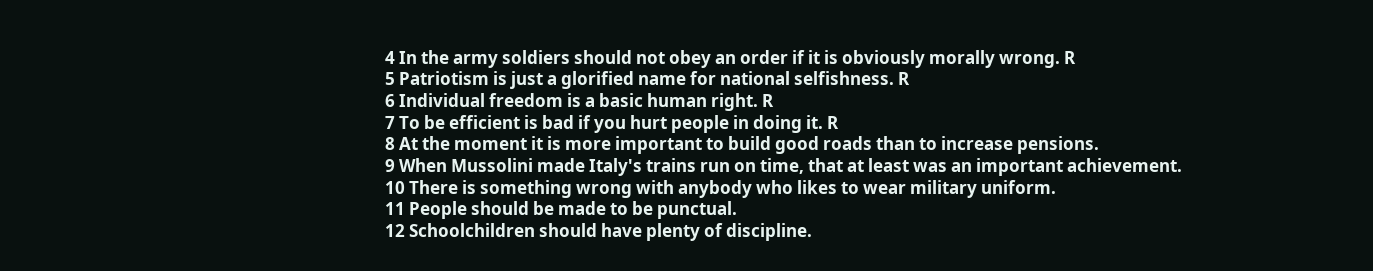4 In the army soldiers should not obey an order if it is obviously morally wrong. R
5 Patriotism is just a glorified name for national selfishness. R
6 Individual freedom is a basic human right. R
7 To be efficient is bad if you hurt people in doing it. R
8 At the moment it is more important to build good roads than to increase pensions.
9 When Mussolini made Italy's trains run on time, that at least was an important achievement.
10 There is something wrong with anybody who likes to wear military uniform.
11 People should be made to be punctual.
12 Schoolchildren should have plenty of discipline.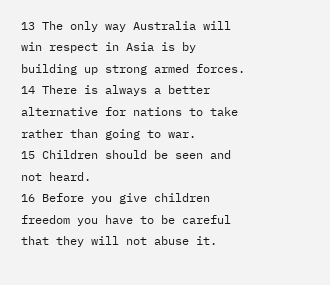13 The only way Australia will win respect in Asia is by building up strong armed forces.
14 There is always a better alternative for nations to take rather than going to war.
15 Children should be seen and not heard.
16 Before you give children freedom you have to be careful that they will not abuse it.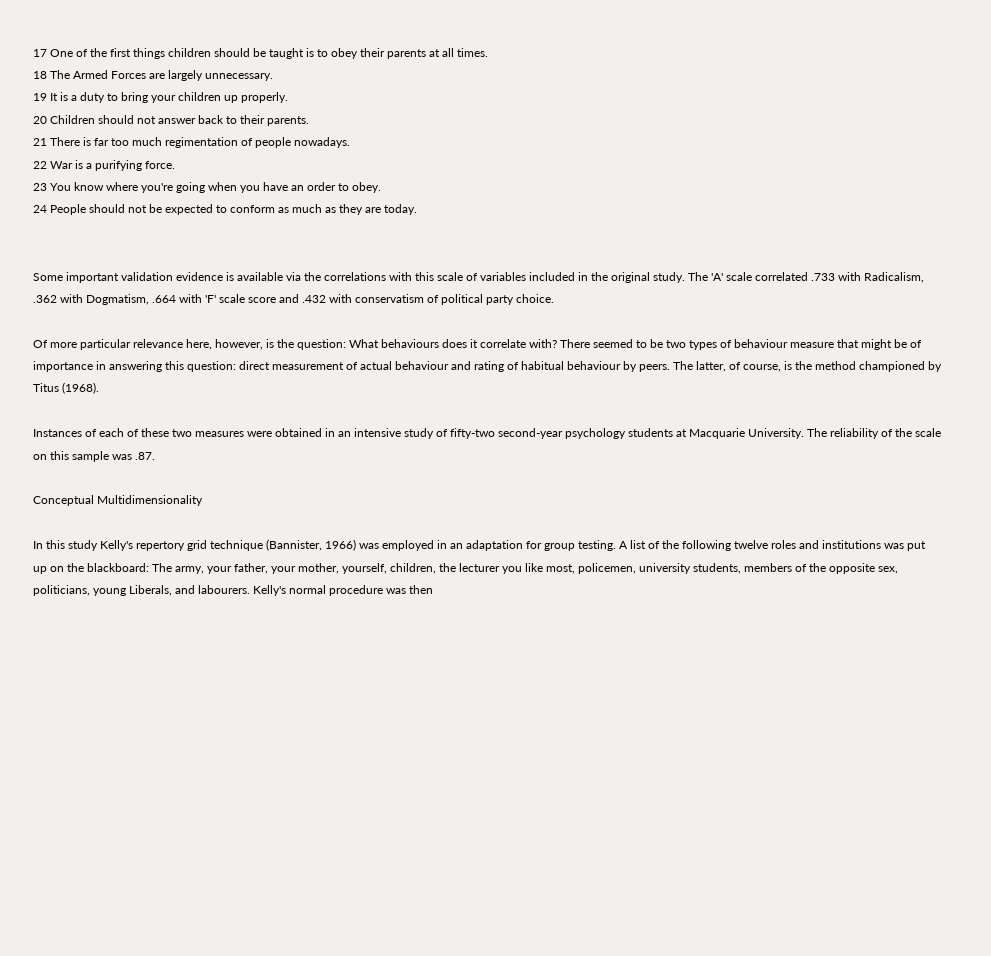17 One of the first things children should be taught is to obey their parents at all times.
18 The Armed Forces are largely unnecessary.
19 It is a duty to bring your children up properly.
20 Children should not answer back to their parents.
21 There is far too much regimentation of people nowadays.
22 War is a purifying force.
23 You know where you're going when you have an order to obey.
24 People should not be expected to conform as much as they are today.


Some important validation evidence is available via the correlations with this scale of variables included in the original study. The 'A' scale correlated .733 with Radicalism, .362 with Dogmatism, .664 with 'F' scale score and .432 with conservatism of political party choice.

Of more particular relevance here, however, is the question: What behaviours does it correlate with? There seemed to be two types of behaviour measure that might be of importance in answering this question: direct measurement of actual behaviour and rating of habitual behaviour by peers. The latter, of course, is the method championed by Titus (1968).

Instances of each of these two measures were obtained in an intensive study of fifty-two second-year psychology students at Macquarie University. The reliability of the scale on this sample was .87.

Conceptual Multidimensionality

In this study Kelly's repertory grid technique (Bannister, 1966) was employed in an adaptation for group testing. A list of the following twelve roles and institutions was put up on the blackboard: The army, your father, your mother, yourself, children, the lecturer you like most, policemen, university students, members of the opposite sex, politicians, young Liberals, and labourers. Kelly's normal procedure was then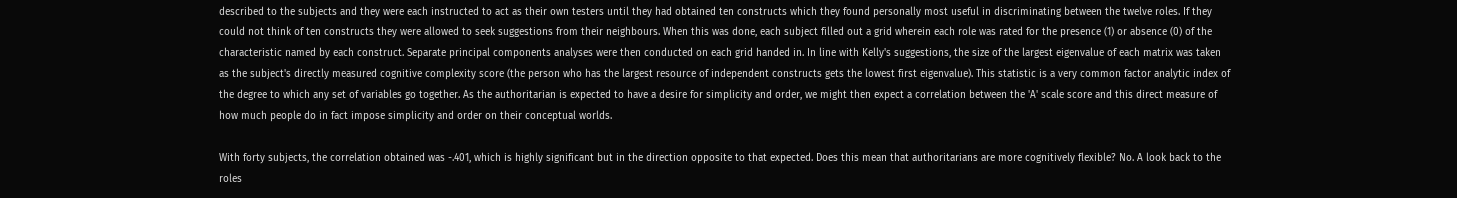described to the subjects and they were each instructed to act as their own testers until they had obtained ten constructs which they found personally most useful in discriminating between the twelve roles. If they could not think of ten constructs they were allowed to seek suggestions from their neighbours. When this was done, each subject filled out a grid wherein each role was rated for the presence (1) or absence (0) of the characteristic named by each construct. Separate principal components analyses were then conducted on each grid handed in. In line with Kelly's suggestions, the size of the largest eigenvalue of each matrix was taken as the subject's directly measured cognitive complexity score (the person who has the largest resource of independent constructs gets the lowest first eigenvalue). This statistic is a very common factor analytic index of the degree to which any set of variables go together. As the authoritarian is expected to have a desire for simplicity and order, we might then expect a correlation between the 'A' scale score and this direct measure of how much people do in fact impose simplicity and order on their conceptual worlds.

With forty subjects, the correlation obtained was -.401, which is highly significant but in the direction opposite to that expected. Does this mean that authoritarians are more cognitively flexible? No. A look back to the roles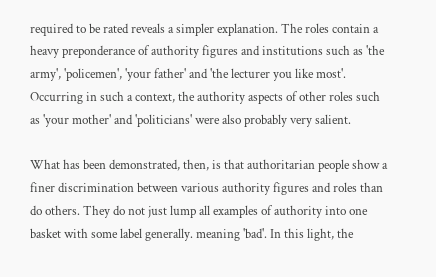required to be rated reveals a simpler explanation. The roles contain a heavy preponderance of authority figures and institutions such as 'the army', 'policemen', 'your father' and 'the lecturer you like most'. Occurring in such a context, the authority aspects of other roles such as 'your mother' and 'politicians' were also probably very salient.

What has been demonstrated, then, is that authoritarian people show a finer discrimination between various authority figures and roles than do others. They do not just lump all examples of authority into one basket with some label generally. meaning 'bad'. In this light, the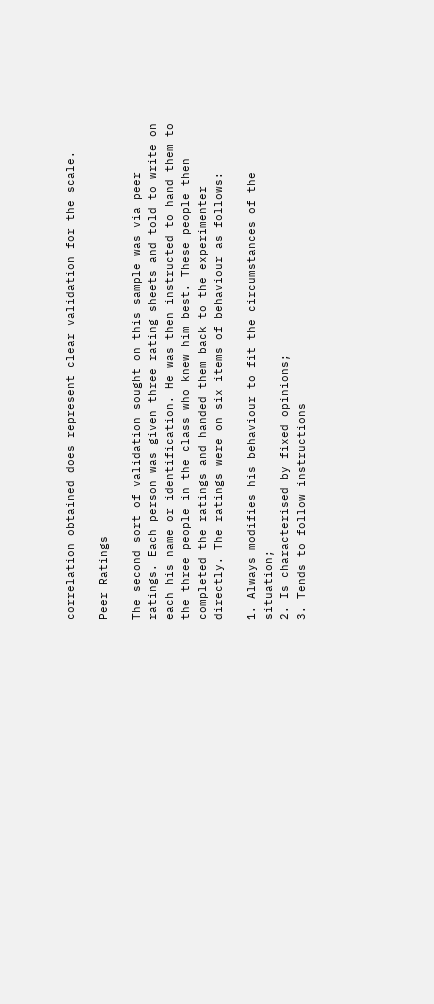correlation obtained does represent clear validation for the scale.

Peer Ratings

The second sort of validation sought on this sample was via peer ratings. Each person was given three rating sheets and told to write on each his name or identification. He was then instructed to hand them to the three people in the class who knew him best. These people then completed the ratings and handed them back to the experimenter directly. The ratings were on six items of behaviour as follows:

1. Always modifies his behaviour to fit the circumstances of the situation;
2. Is characterised by fixed opinions;
3. Tends to follow instructions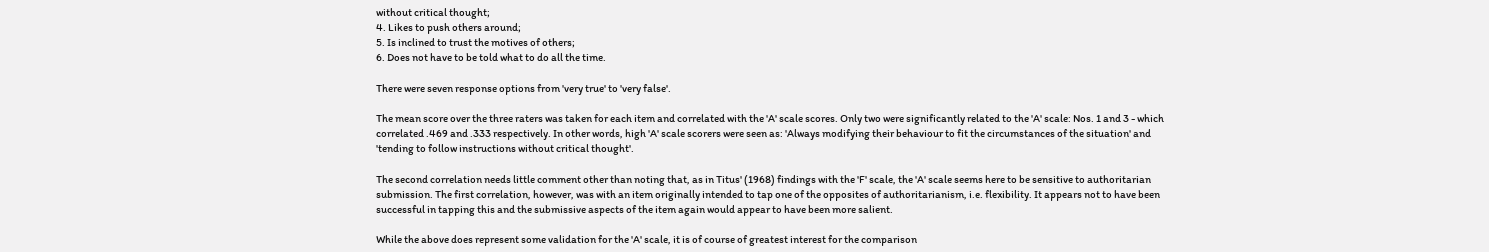without critical thought;
4. Likes to push others around;
5. Is inclined to trust the motives of others;
6. Does not have to be told what to do all the time.

There were seven response options from 'very true' to 'very false'.

The mean score over the three raters was taken for each item and correlated with the 'A' scale scores. Only two were significantly related to the 'A' scale: Nos. 1 and 3 - which correlated .469 and .333 respectively. In other words, high 'A' scale scorers were seen as: 'Always modifying their behaviour to fit the circumstances of the situation' and 'tending to follow instructions without critical thought'.

The second correlation needs little comment other than noting that, as in Titus' (1968) findings with the 'F' scale, the 'A' scale seems here to be sensitive to authoritarian submission. The first correlation, however, was with an item originally intended to tap one of the opposites of authoritarianism, i.e. flexibility. It appears not to have been successful in tapping this and the submissive aspects of the item again would appear to have been more salient.

While the above does represent some validation for the 'A' scale, it is of course of greatest interest for the comparison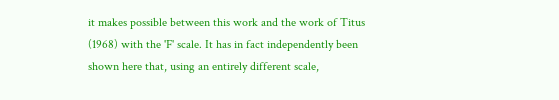it makes possible between this work and the work of Titus (1968) with the 'F' scale. It has in fact independently been shown here that, using an entirely different scale,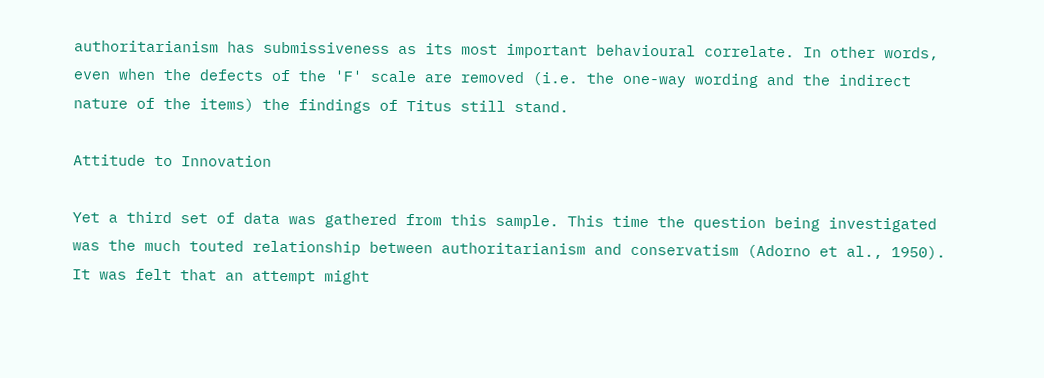authoritarianism has submissiveness as its most important behavioural correlate. In other words, even when the defects of the 'F' scale are removed (i.e. the one-way wording and the indirect nature of the items) the findings of Titus still stand.

Attitude to Innovation

Yet a third set of data was gathered from this sample. This time the question being investigated was the much touted relationship between authoritarianism and conservatism (Adorno et al., 1950). It was felt that an attempt might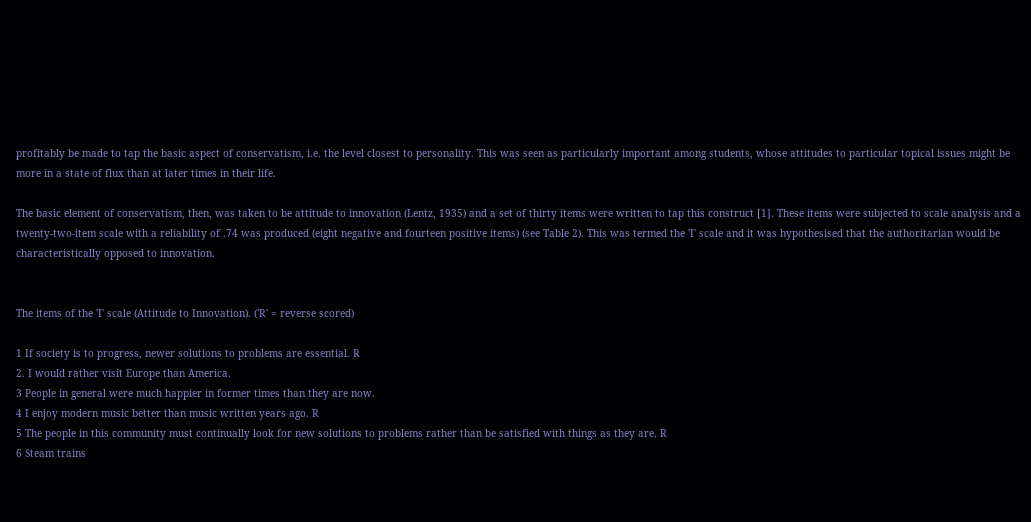profitably be made to tap the basic aspect of conservatism, i.e. the level closest to personality. This was seen as particularly important among students, whose attitudes to particular topical issues might be more in a state of flux than at later times in their life.

The basic element of conservatism, then, was taken to be attitude to innovation (Lentz, 1935) and a set of thirty items were written to tap this construct [1]. These items were subjected to scale analysis and a twenty-two-item scale with a reliability of .74 was produced (eight negative and fourteen positive items) (see Table 2). This was termed the 'I' scale and it was hypothesised that the authoritarian would be characteristically opposed to innovation.


The items of the 'I' scale (Attitude to Innovation). ('R' = reverse scored)

1 If society is to progress, newer solutions to problems are essential. R
2. I would rather visit Europe than America.
3 People in general were much happier in former times than they are now.
4 I enjoy modern music better than music written years ago. R
5 The people in this community must continually look for new solutions to problems rather than be satisfied with things as they are. R
6 Steam trains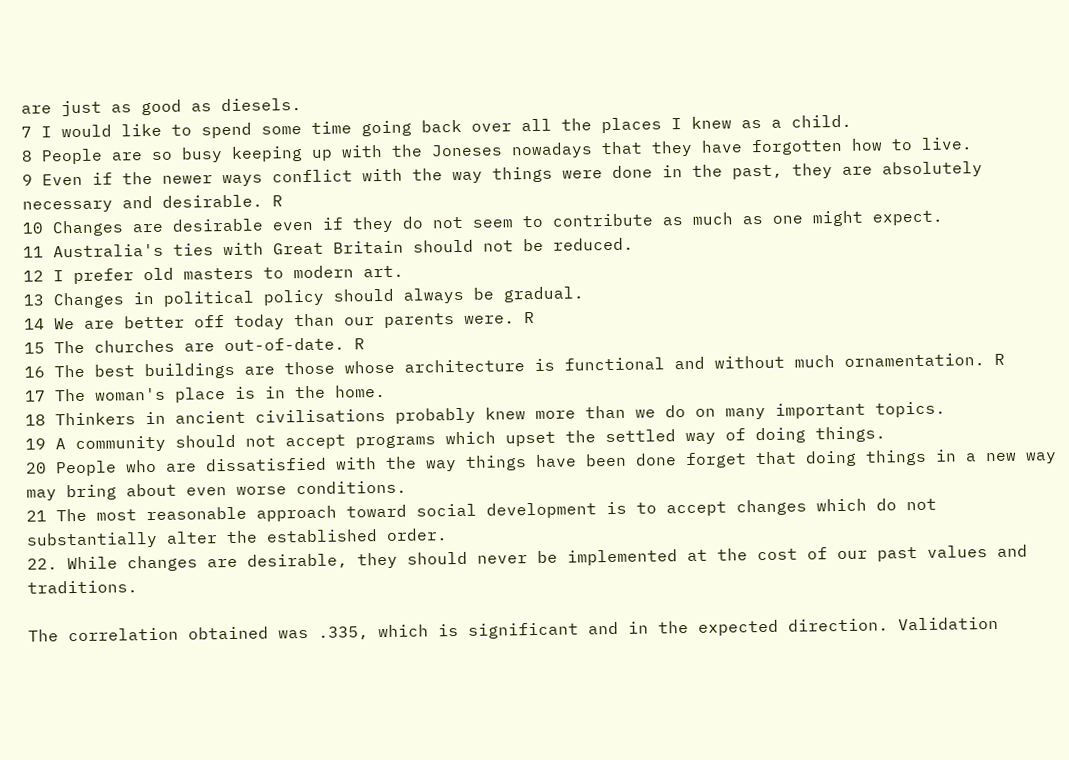are just as good as diesels.
7 I would like to spend some time going back over all the places I knew as a child.
8 People are so busy keeping up with the Joneses nowadays that they have forgotten how to live.
9 Even if the newer ways conflict with the way things were done in the past, they are absolutely necessary and desirable. R
10 Changes are desirable even if they do not seem to contribute as much as one might expect.
11 Australia's ties with Great Britain should not be reduced.
12 I prefer old masters to modern art.
13 Changes in political policy should always be gradual.
14 We are better off today than our parents were. R
15 The churches are out-of-date. R
16 The best buildings are those whose architecture is functional and without much ornamentation. R
17 The woman's place is in the home.
18 Thinkers in ancient civilisations probably knew more than we do on many important topics.
19 A community should not accept programs which upset the settled way of doing things.
20 People who are dissatisfied with the way things have been done forget that doing things in a new way may bring about even worse conditions.
21 The most reasonable approach toward social development is to accept changes which do not substantially alter the established order.
22. While changes are desirable, they should never be implemented at the cost of our past values and traditions.

The correlation obtained was .335, which is significant and in the expected direction. Validation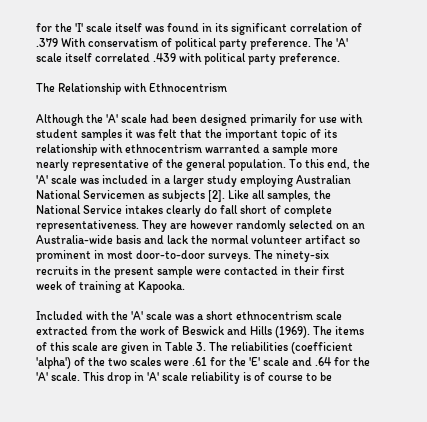for the 'I' scale itself was found in its significant correlation of .379 With conservatism of political party preference. The 'A' scale itself correlated .439 with political party preference.

The Relationship with Ethnocentrism

Although the 'A' scale had been designed primarily for use with student samples it was felt that the important topic of its relationship with ethnocentrism warranted a sample more nearly representative of the general population. To this end, the 'A' scale was included in a larger study employing Australian National Servicemen as subjects [2]. Like all samples, the National Service intakes clearly do fall short of complete representativeness. They are however randomly selected on an Australia-wide basis and lack the normal volunteer artifact so prominent in most door-to-door surveys. The ninety-six recruits in the present sample were contacted in their first week of training at Kapooka.

Included with the 'A' scale was a short ethnocentrism scale extracted from the work of Beswick and Hills (1969). The items of this scale are given in Table 3. The reliabilities (coefficient 'alpha') of the two scales were .61 for the 'E' scale and .64 for the 'A' scale. This drop in 'A' scale reliability is of course to be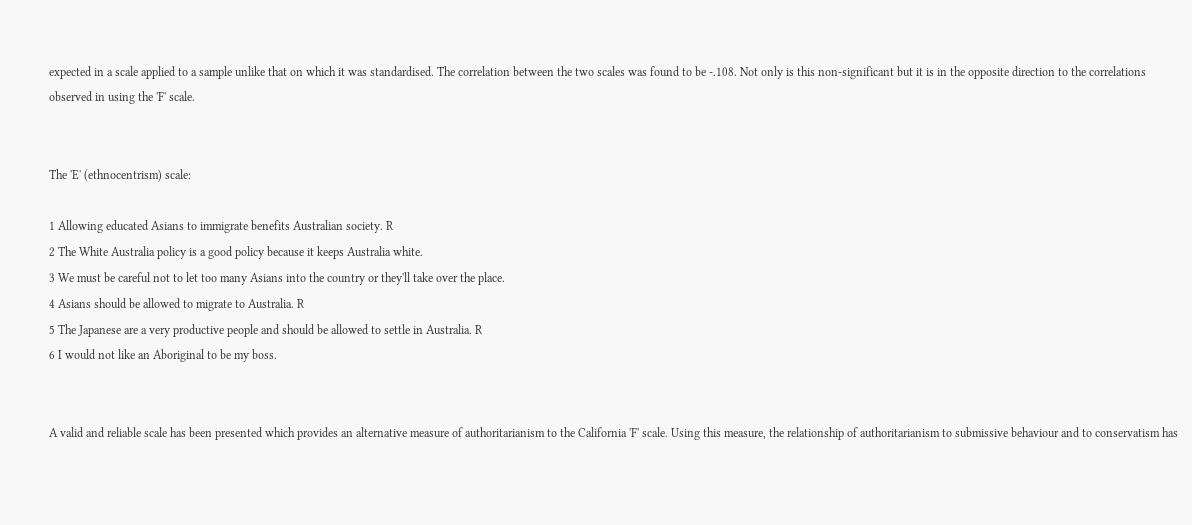expected in a scale applied to a sample unlike that on which it was standardised. The correlation between the two scales was found to be -.108. Not only is this non-significant but it is in the opposite direction to the correlations observed in using the 'F' scale.


The 'E' (ethnocentrism) scale:

1 Allowing educated Asians to immigrate benefits Australian society. R
2 The White Australia policy is a good policy because it keeps Australia white.
3 We must be careful not to let too many Asians into the country or they'll take over the place.
4 Asians should be allowed to migrate to Australia. R
5 The Japanese are a very productive people and should be allowed to settle in Australia. R
6 I would not like an Aboriginal to be my boss.


A valid and reliable scale has been presented which provides an alternative measure of authoritarianism to the California 'F' scale. Using this measure, the relationship of authoritarianism to submissive behaviour and to conservatism has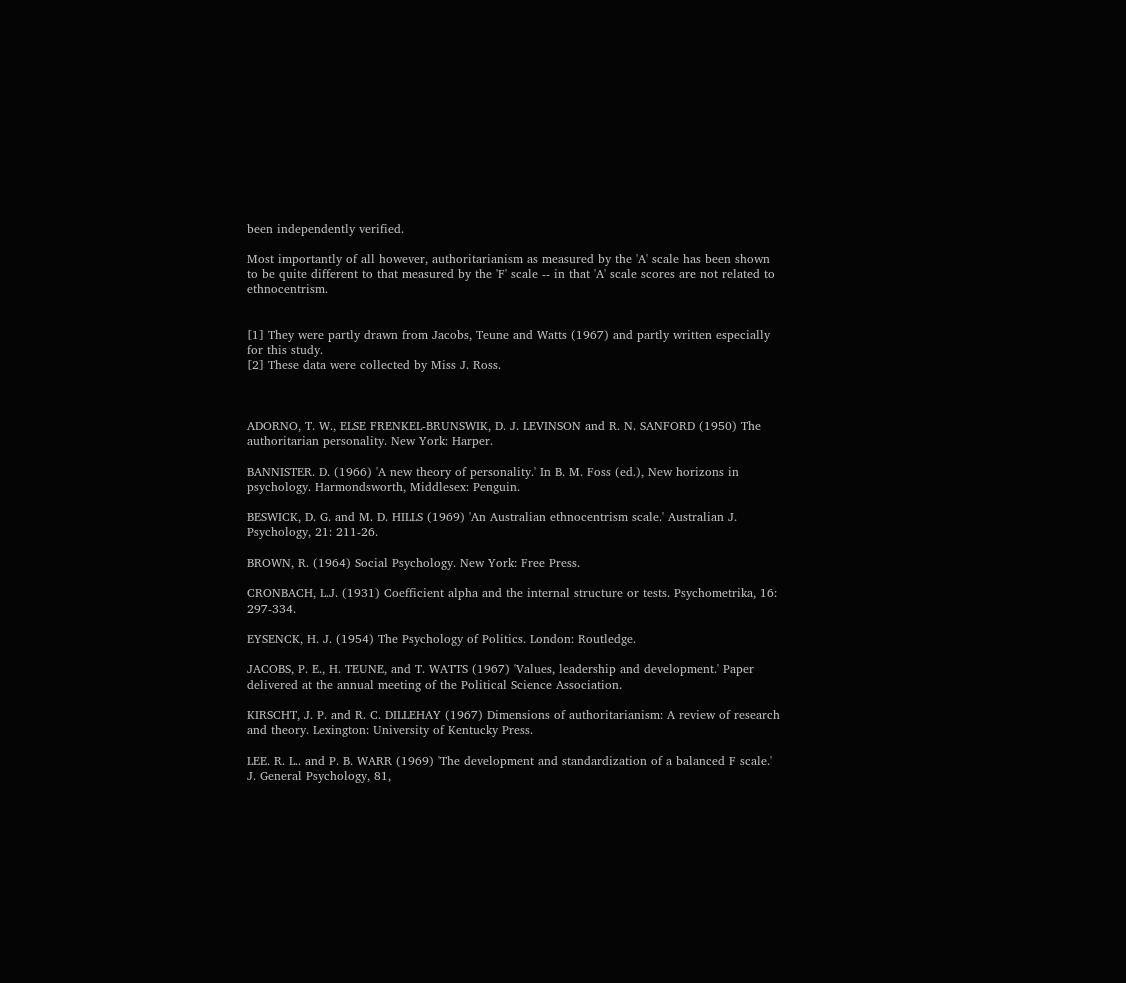been independently verified.

Most importantly of all however, authoritarianism as measured by the 'A' scale has been shown to be quite different to that measured by the 'F' scale -- in that 'A' scale scores are not related to ethnocentrism.


[1] They were partly drawn from Jacobs, Teune and Watts (1967) and partly written especially for this study.
[2] These data were collected by Miss J. Ross.



ADORNO, T. W., ELSE FRENKEL-BRUNSWIK, D. J. LEVINSON and R. N. SANFORD (1950) The authoritarian personality. New York: Harper.

BANNISTER. D. (1966) 'A new theory of personality.' In B. M. Foss (ed.), New horizons in psychology. Harmondsworth, Middlesex: Penguin.

BESWICK, D. G. and M. D. HILLS (1969) 'An Australian ethnocentrism scale.' Australian J. Psychology, 21: 211-26.

BROWN, R. (1964) Social Psychology. New York: Free Press.

CRONBACH, L.J. (1931) Coefficient alpha and the internal structure or tests. Psychometrika, 16: 297-334.

EYSENCK, H. J. (1954) The Psychology of Politics. London: Routledge.

JACOBS, P. E., H. TEUNE, and T. WATTS (1967) 'Values, leadership and development.' Paper delivered at the annual meeting of the Political Science Association.

KIRSCHT, J. P. and R. C. DILLEHAY (1967) Dimensions of authoritarianism: A review of research and theory. Lexington: University of Kentucky Press.

LEE. R. L.. and P. B. WARR (1969) 'The development and standardization of a balanced F scale.' J. General Psychology, 81,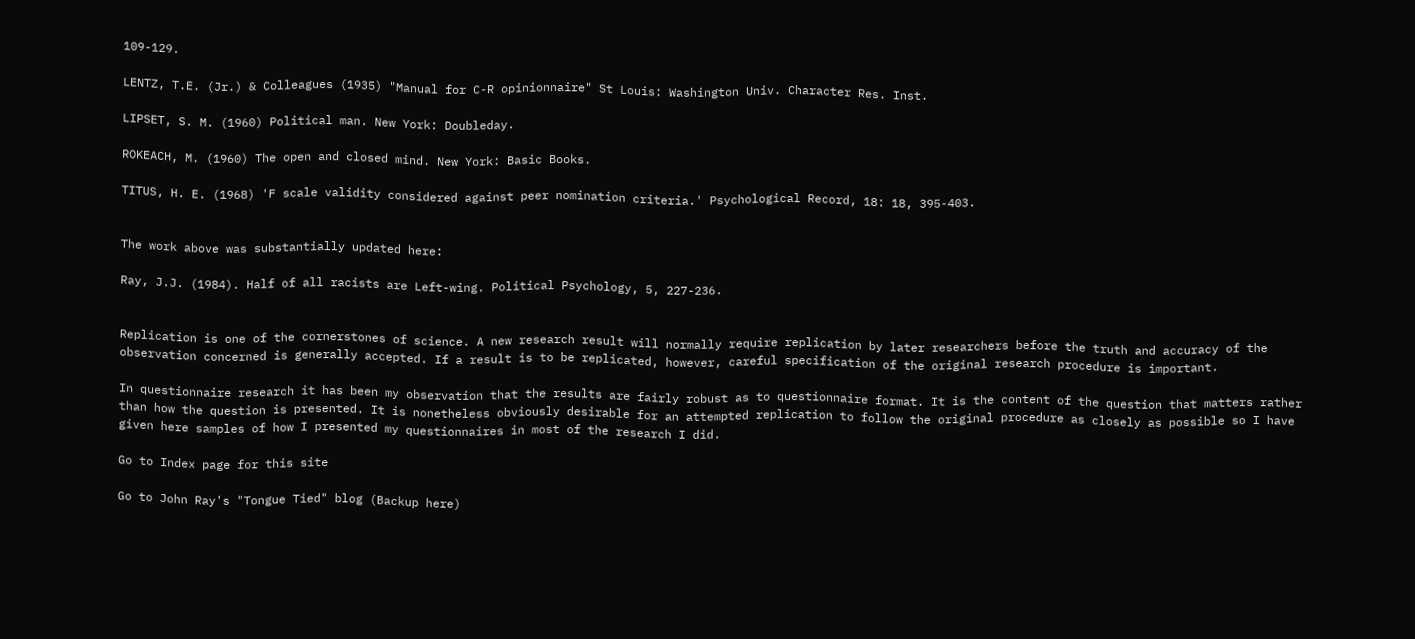109-129.

LENTZ, T.E. (Jr.) & Colleagues (1935) "Manual for C-R opinionnaire" St Louis: Washington Univ. Character Res. Inst.

LIPSET, S. M. (1960) Political man. New York: Doubleday.

ROKEACH, M. (1960) The open and closed mind. New York: Basic Books.

TITUS, H. E. (1968) 'F scale validity considered against peer nomination criteria.' Psychological Record, 18: 18, 395-403.


The work above was substantially updated here:

Ray, J.J. (1984). Half of all racists are Left-wing. Political Psychology, 5, 227-236.


Replication is one of the cornerstones of science. A new research result will normally require replication by later researchers before the truth and accuracy of the observation concerned is generally accepted. If a result is to be replicated, however, careful specification of the original research procedure is important.

In questionnaire research it has been my observation that the results are fairly robust as to questionnaire format. It is the content of the question that matters rather than how the question is presented. It is nonetheless obviously desirable for an attempted replication to follow the original procedure as closely as possible so I have given here samples of how I presented my questionnaires in most of the research I did.

Go to Index page for this site

Go to John Ray's "Tongue Tied" blog (Backup here)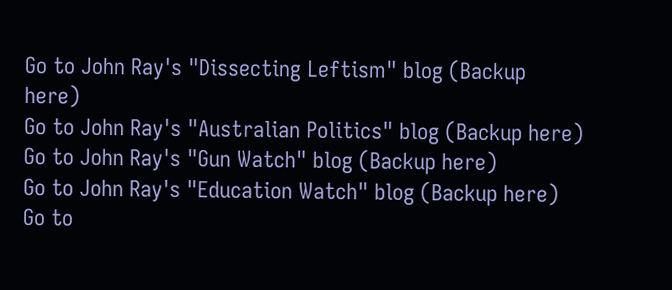Go to John Ray's "Dissecting Leftism" blog (Backup here)
Go to John Ray's "Australian Politics" blog (Backup here)
Go to John Ray's "Gun Watch" blog (Backup here)
Go to John Ray's "Education Watch" blog (Backup here)
Go to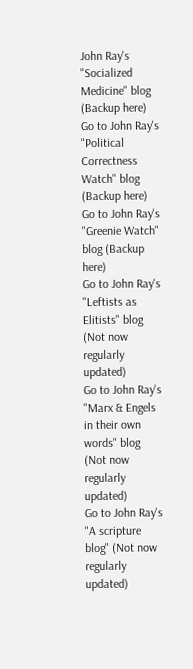John Ray's "Socialized Medicine" blog (Backup here)
Go to John Ray's "Political Correctness Watch" blog (Backup here)
Go to John Ray's "Greenie Watch" blog (Backup here)
Go to John Ray's "Leftists as Elitists" blog (Not now regularly updated)
Go to John Ray's "Marx & Engels in their own words" blog (Not now regularly updated)
Go to John Ray's "A scripture blog" (Not now regularly updated)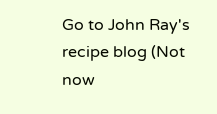Go to John Ray's recipe blog (Not now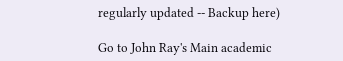regularly updated -- Backup here)

Go to John Ray's Main academic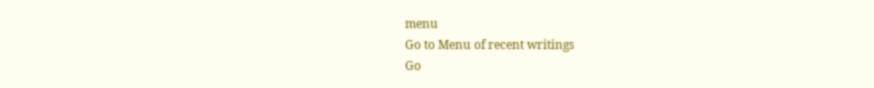menu
Go to Menu of recent writings
Go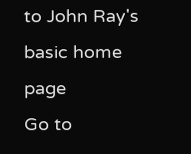to John Ray's basic home page
Go to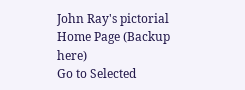John Ray's pictorial Home Page (Backup here)
Go to Selected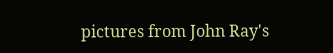pictures from John Ray's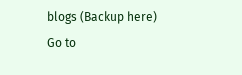blogs (Backup here)
Go to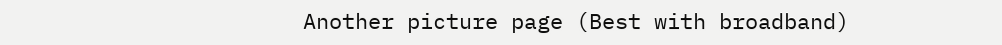Another picture page (Best with broadband)